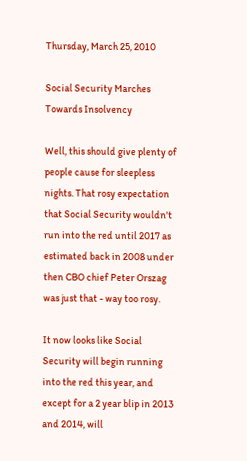Thursday, March 25, 2010

Social Security Marches Towards Insolvency

Well, this should give plenty of people cause for sleepless nights. That rosy expectation that Social Security wouldn't run into the red until 2017 as estimated back in 2008 under then CBO chief Peter Orszag was just that - way too rosy.

It now looks like Social Security will begin running into the red this year, and except for a 2 year blip in 2013 and 2014, will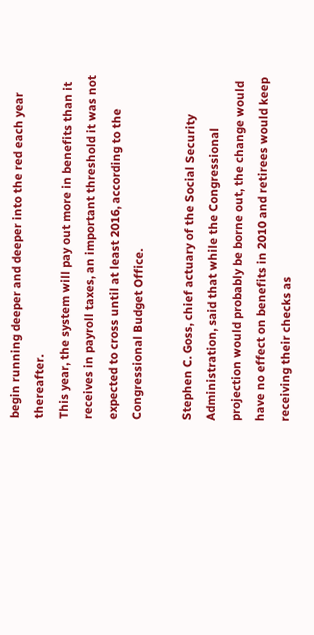begin running deeper and deeper into the red each year thereafter.
This year, the system will pay out more in benefits than it receives in payroll taxes, an important threshold it was not expected to cross until at least 2016, according to the Congressional Budget Office.

Stephen C. Goss, chief actuary of the Social Security Administration, said that while the Congressional projection would probably be borne out, the change would have no effect on benefits in 2010 and retirees would keep receiving their checks as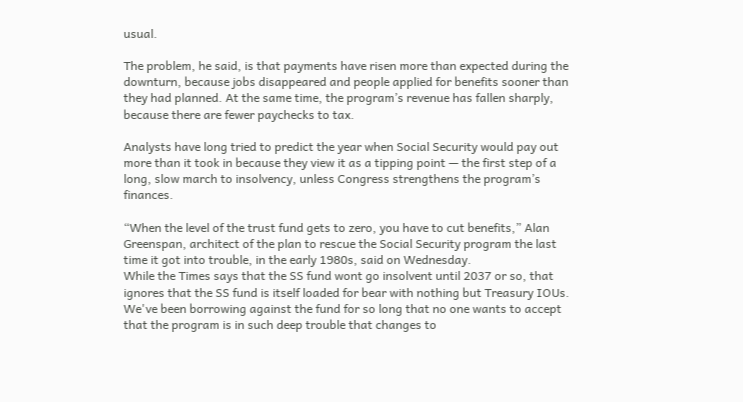usual.

The problem, he said, is that payments have risen more than expected during the downturn, because jobs disappeared and people applied for benefits sooner than they had planned. At the same time, the program’s revenue has fallen sharply, because there are fewer paychecks to tax.

Analysts have long tried to predict the year when Social Security would pay out more than it took in because they view it as a tipping point — the first step of a long, slow march to insolvency, unless Congress strengthens the program’s finances.

“When the level of the trust fund gets to zero, you have to cut benefits,” Alan Greenspan, architect of the plan to rescue the Social Security program the last time it got into trouble, in the early 1980s, said on Wednesday.
While the Times says that the SS fund wont go insolvent until 2037 or so, that ignores that the SS fund is itself loaded for bear with nothing but Treasury IOUs. We've been borrowing against the fund for so long that no one wants to accept that the program is in such deep trouble that changes to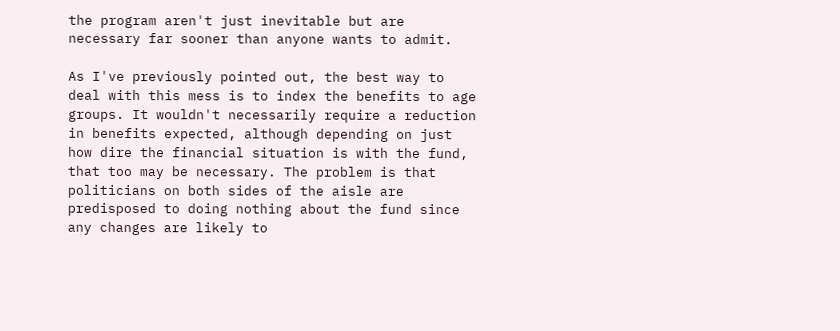the program aren't just inevitable but are necessary far sooner than anyone wants to admit.

As I've previously pointed out, the best way to deal with this mess is to index the benefits to age groups. It wouldn't necessarily require a reduction in benefits expected, although depending on just how dire the financial situation is with the fund, that too may be necessary. The problem is that politicians on both sides of the aisle are predisposed to doing nothing about the fund since any changes are likely to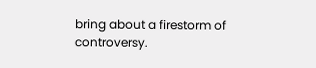bring about a firestorm of controversy.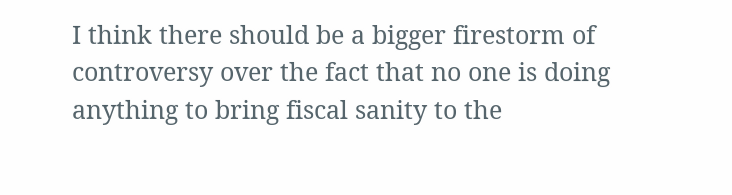I think there should be a bigger firestorm of controversy over the fact that no one is doing anything to bring fiscal sanity to the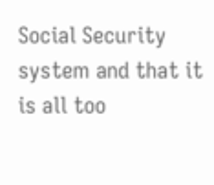Social Security system and that it is all too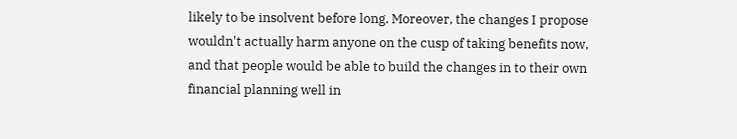likely to be insolvent before long. Moreover, the changes I propose wouldn't actually harm anyone on the cusp of taking benefits now, and that people would be able to build the changes in to their own financial planning well in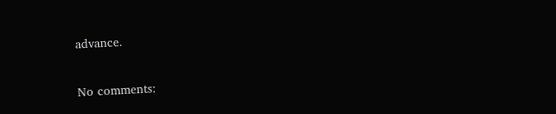advance.

No comments: